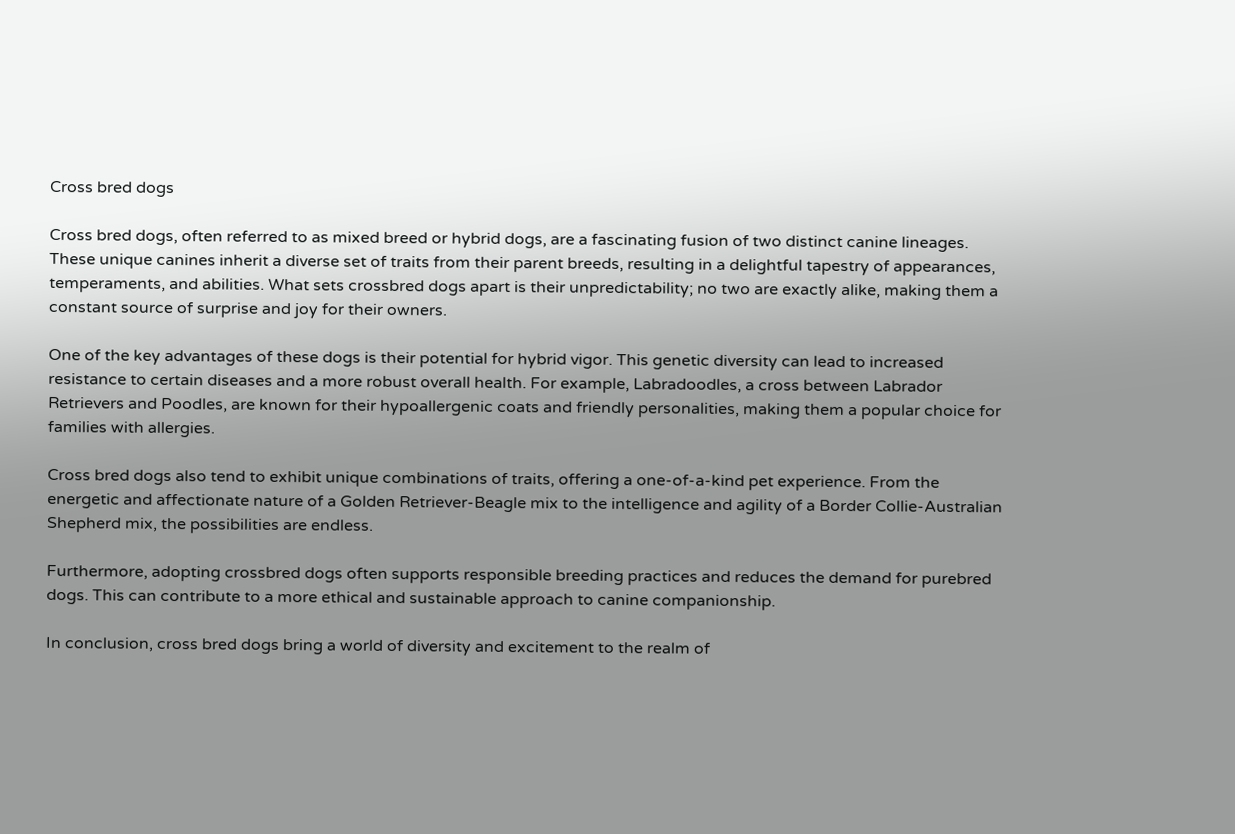Cross bred dogs

Cross bred dogs, often referred to as mixed breed or hybrid dogs, are a fascinating fusion of two distinct canine lineages. These unique canines inherit a diverse set of traits from their parent breeds, resulting in a delightful tapestry of appearances, temperaments, and abilities. What sets crossbred dogs apart is their unpredictability; no two are exactly alike, making them a constant source of surprise and joy for their owners.

One of the key advantages of these dogs is their potential for hybrid vigor. This genetic diversity can lead to increased resistance to certain diseases and a more robust overall health. For example, Labradoodles, a cross between Labrador Retrievers and Poodles, are known for their hypoallergenic coats and friendly personalities, making them a popular choice for families with allergies.

Cross bred dogs also tend to exhibit unique combinations of traits, offering a one-of-a-kind pet experience. From the energetic and affectionate nature of a Golden Retriever-Beagle mix to the intelligence and agility of a Border Collie-Australian Shepherd mix, the possibilities are endless.

Furthermore, adopting crossbred dogs often supports responsible breeding practices and reduces the demand for purebred dogs. This can contribute to a more ethical and sustainable approach to canine companionship.

In conclusion, cross bred dogs bring a world of diversity and excitement to the realm of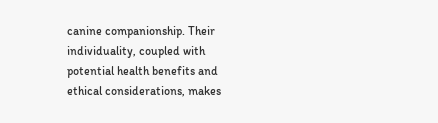canine companionship. Their individuality, coupled with potential health benefits and ethical considerations, makes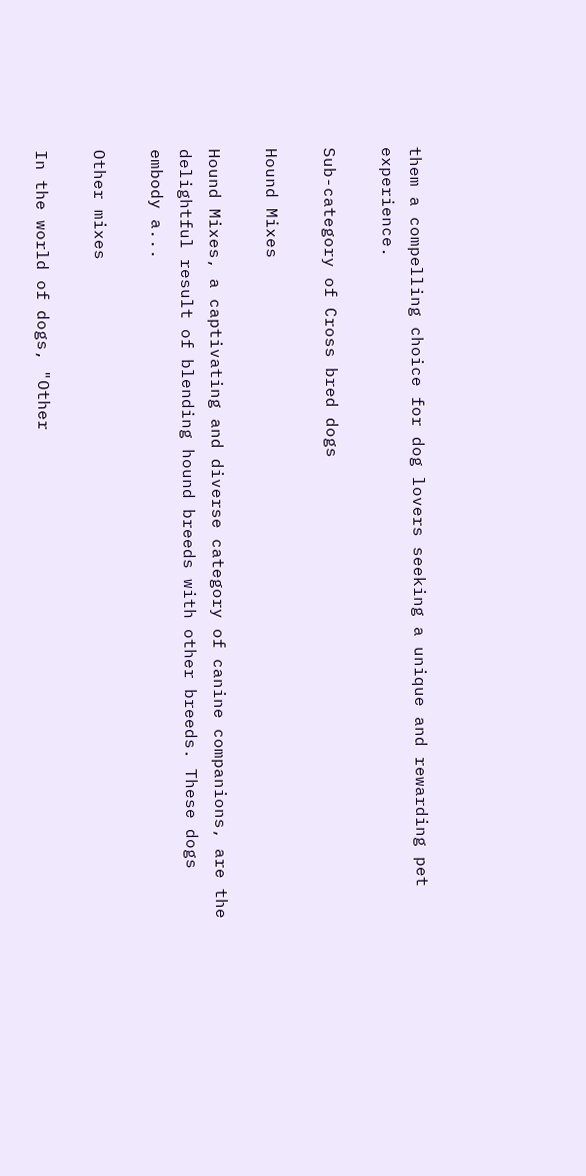them a compelling choice for dog lovers seeking a unique and rewarding pet experience.

Sub-category of Cross bred dogs

Hound Mixes

Hound Mixes, a captivating and diverse category of canine companions, are the delightful result of blending hound breeds with other breeds. These dogs embody a...

Other mixes

In the world of dogs, "Other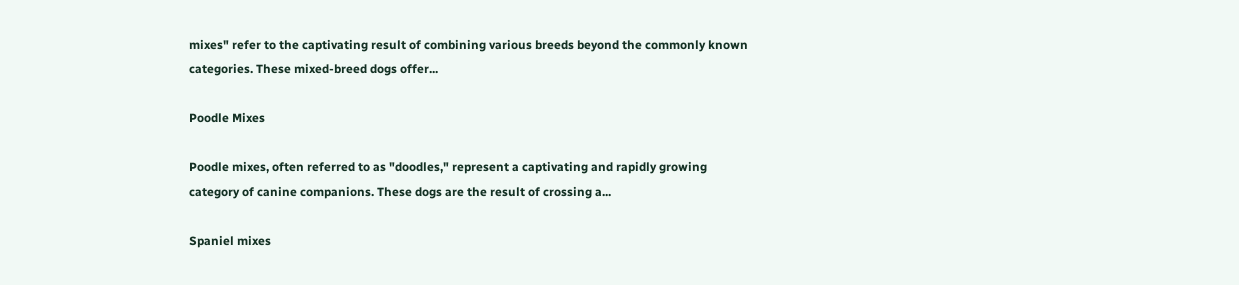mixes" refer to the captivating result of combining various breeds beyond the commonly known categories. These mixed-breed dogs offer...

Poodle Mixes

Poodle mixes, often referred to as "doodles," represent a captivating and rapidly growing category of canine companions. These dogs are the result of crossing a...

Spaniel mixes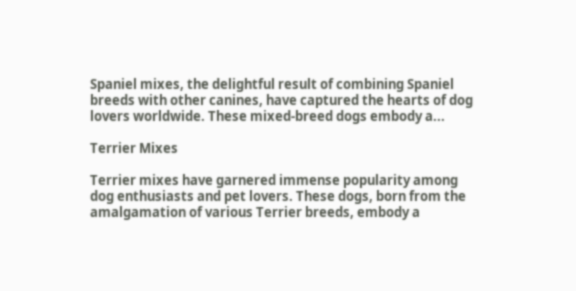Spaniel mixes, the delightful result of combining Spaniel breeds with other canines, have captured the hearts of dog lovers worldwide. These mixed-breed dogs embody a...

Terrier Mixes

Terrier mixes have garnered immense popularity among dog enthusiasts and pet lovers. These dogs, born from the amalgamation of various Terrier breeds, embody a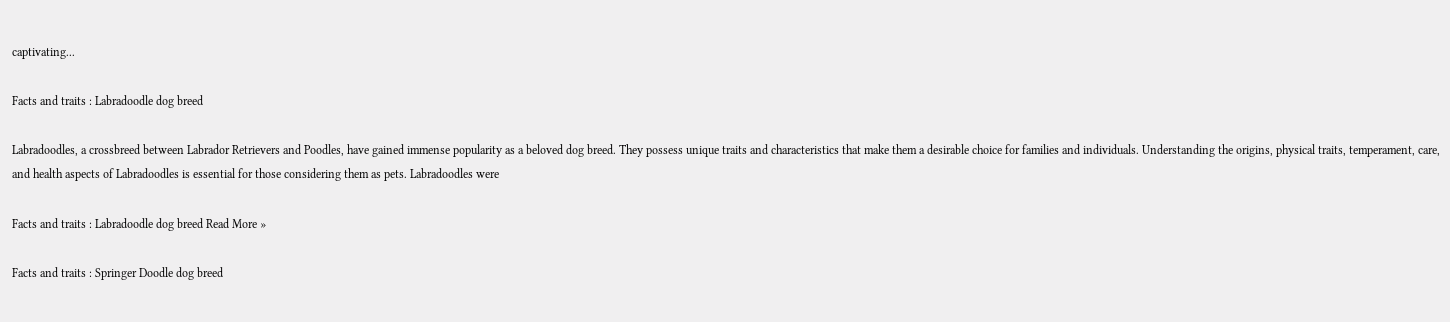captivating...

Facts and traits : Labradoodle dog breed

Labradoodles, a crossbreed between Labrador Retrievers and Poodles, have gained immense popularity as a beloved dog breed. They possess unique traits and characteristics that make them a desirable choice for families and individuals. Understanding the origins, physical traits, temperament, care, and health aspects of Labradoodles is essential for those considering them as pets. Labradoodles were

Facts and traits : Labradoodle dog breed Read More »

Facts and traits : Springer Doodle dog breed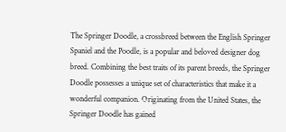The Springer Doodle, a crossbreed between the English Springer Spaniel and the Poodle, is a popular and beloved designer dog breed. Combining the best traits of its parent breeds, the Springer Doodle possesses a unique set of characteristics that make it a wonderful companion. Originating from the United States, the Springer Doodle has gained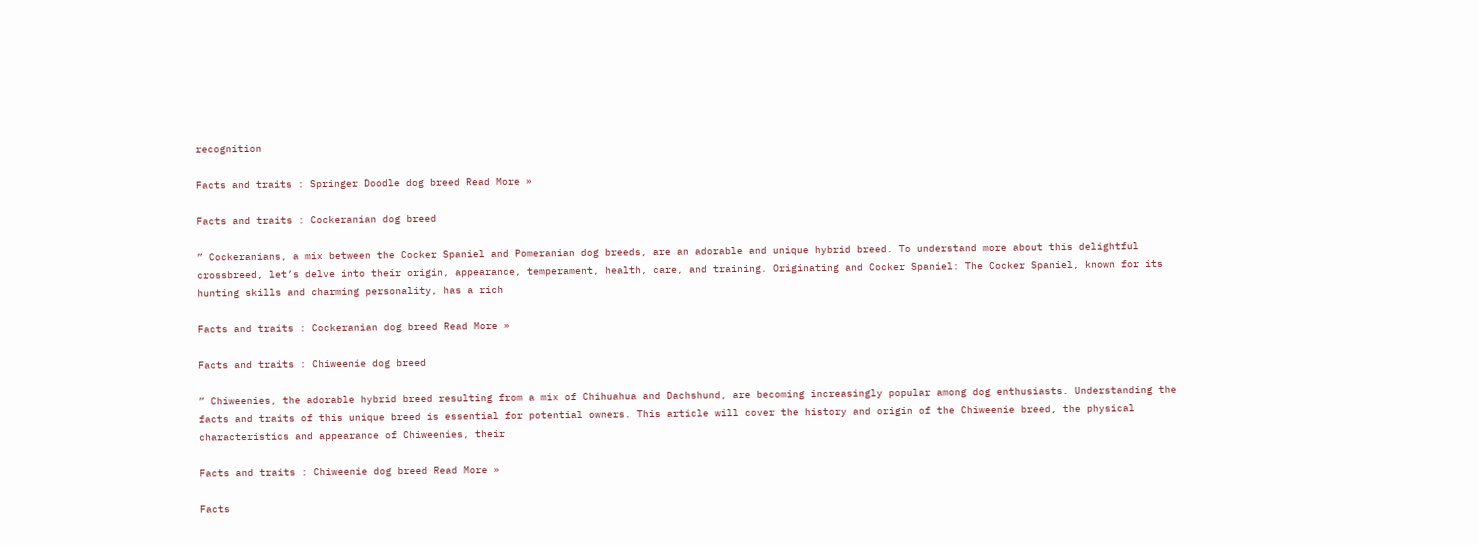recognition

Facts and traits : Springer Doodle dog breed Read More »

Facts and traits : Cockeranian dog breed

” Cockeranians, a mix between the Cocker Spaniel and Pomeranian dog breeds, are an adorable and unique hybrid breed. To understand more about this delightful crossbreed, let’s delve into their origin, appearance, temperament, health, care, and training. Originating and Cocker Spaniel: The Cocker Spaniel, known for its hunting skills and charming personality, has a rich

Facts and traits : Cockeranian dog breed Read More »

Facts and traits : Chiweenie dog breed

” Chiweenies, the adorable hybrid breed resulting from a mix of Chihuahua and Dachshund, are becoming increasingly popular among dog enthusiasts. Understanding the facts and traits of this unique breed is essential for potential owners. This article will cover the history and origin of the Chiweenie breed, the physical characteristics and appearance of Chiweenies, their

Facts and traits : Chiweenie dog breed Read More »

Facts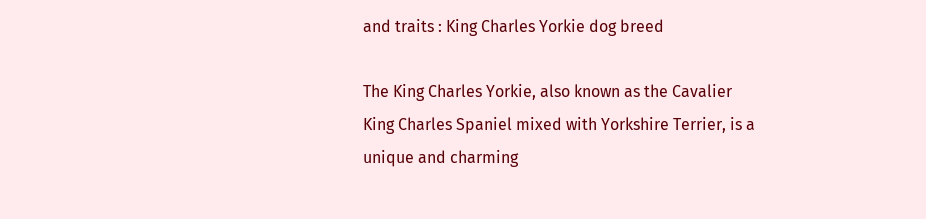and traits : King Charles Yorkie dog breed

The King Charles Yorkie, also known as the Cavalier King Charles Spaniel mixed with Yorkshire Terrier, is a unique and charming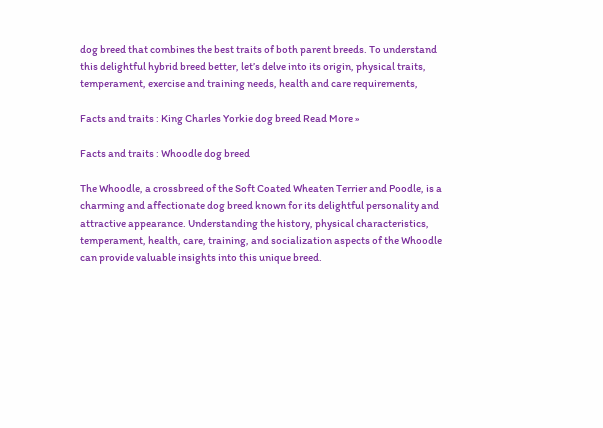dog breed that combines the best traits of both parent breeds. To understand this delightful hybrid breed better, let’s delve into its origin, physical traits, temperament, exercise and training needs, health and care requirements,

Facts and traits : King Charles Yorkie dog breed Read More »

Facts and traits : Whoodle dog breed

The Whoodle, a crossbreed of the Soft Coated Wheaten Terrier and Poodle, is a charming and affectionate dog breed known for its delightful personality and attractive appearance. Understanding the history, physical characteristics, temperament, health, care, training, and socialization aspects of the Whoodle can provide valuable insights into this unique breed.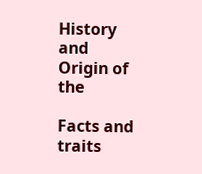History and Origin of the

Facts and traits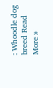: Whoodle dog breed Read More »